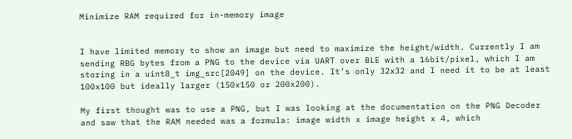Minimize RAM required for in-memory image


I have limited memory to show an image but need to maximize the height/width. Currently I am sending RBG bytes from a PNG to the device via UART over BLE with a 16bit/pixel, which I am storing in a uint8_t img_src[2049] on the device. It’s only 32x32 and I need it to be at least 100x100 but ideally larger (150x150 or 200x200).

My first thought was to use a PNG, but I was looking at the documentation on the PNG Decoder and saw that the RAM needed was a formula: image width x image height x 4, which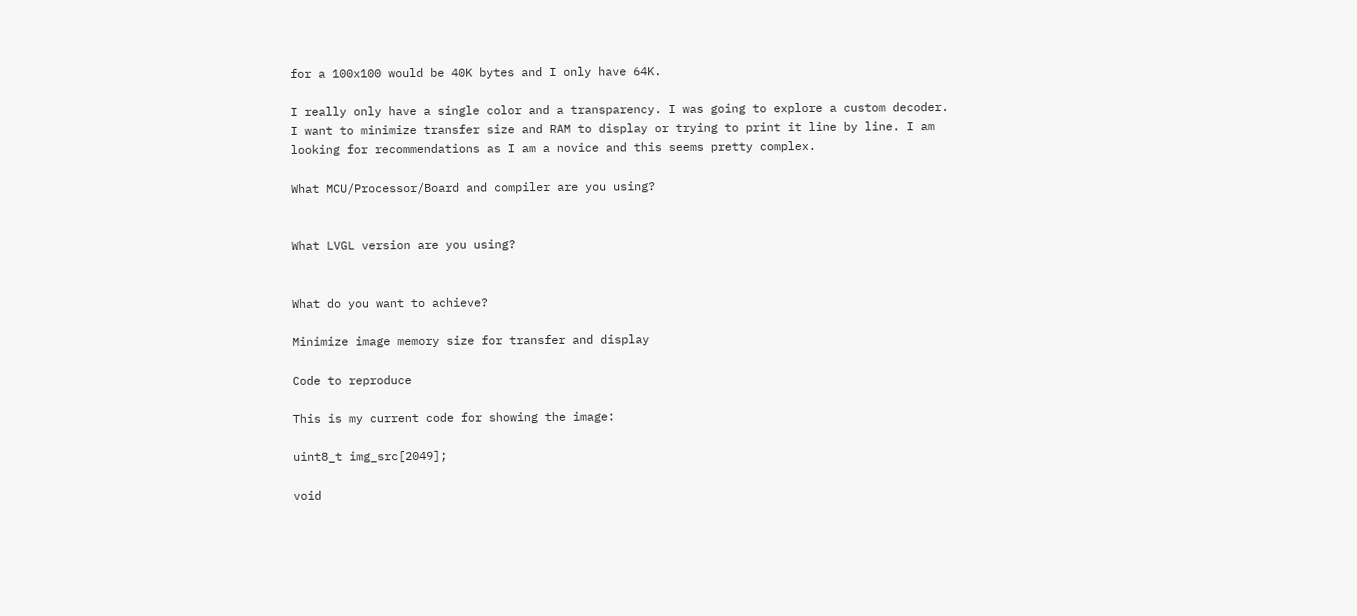for a 100x100 would be 40K bytes and I only have 64K.

I really only have a single color and a transparency. I was going to explore a custom decoder. I want to minimize transfer size and RAM to display or trying to print it line by line. I am looking for recommendations as I am a novice and this seems pretty complex.

What MCU/Processor/Board and compiler are you using?


What LVGL version are you using?


What do you want to achieve?

Minimize image memory size for transfer and display

Code to reproduce

This is my current code for showing the image:

uint8_t img_src[2049];

void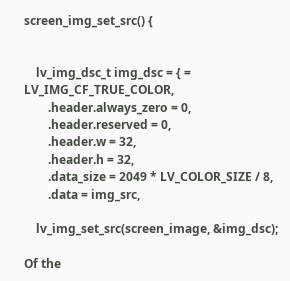screen_img_set_src() {


    lv_img_dsc_t img_dsc = { = LV_IMG_CF_TRUE_COLOR,
        .header.always_zero = 0,
        .header.reserved = 0,
        .header.w = 32,
        .header.h = 32,
        .data_size = 2049 * LV_COLOR_SIZE / 8,
        .data = img_src,

    lv_img_set_src(screen_image, &img_dsc);

Of the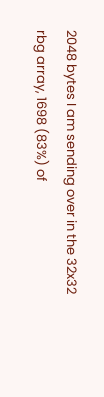2048 bytes I am sending over in the 32x32 rbg array, 1698 (83%) of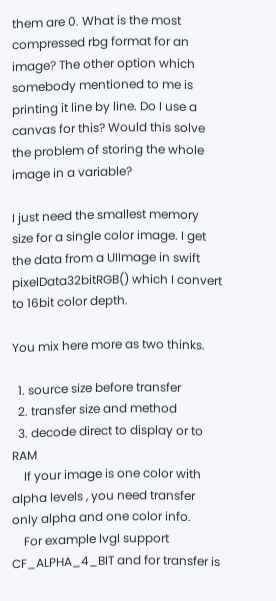them are 0. What is the most compressed rbg format for an image? The other option which somebody mentioned to me is printing it line by line. Do I use a canvas for this? Would this solve the problem of storing the whole image in a variable?

I just need the smallest memory size for a single color image. I get the data from a UIImage in swift pixelData32bitRGB() which I convert to 16bit color depth.

You mix here more as two thinks.

  1. source size before transfer
  2. transfer size and method
  3. decode direct to display or to RAM
    If your image is one color with alpha levels , you need transfer only alpha and one color info.
    For example lvgl support CF_ALPHA_4_BIT and for transfer is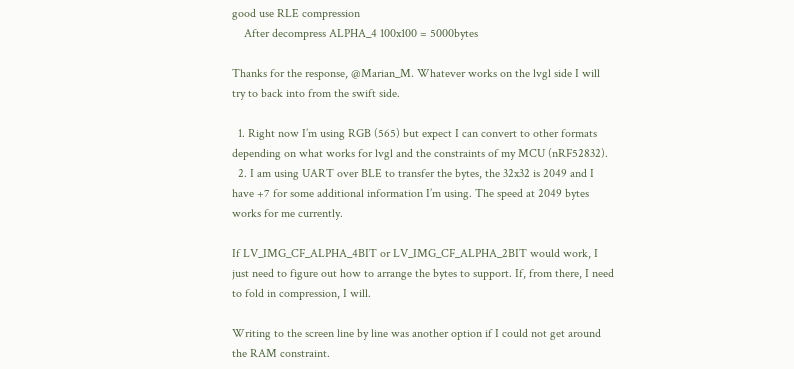good use RLE compression
    After decompress ALPHA_4 100x100 = 5000bytes

Thanks for the response, @Marian_M. Whatever works on the lvgl side I will try to back into from the swift side.

  1. Right now I’m using RGB (565) but expect I can convert to other formats depending on what works for lvgl and the constraints of my MCU (nRF52832).
  2. I am using UART over BLE to transfer the bytes, the 32x32 is 2049 and I have +7 for some additional information I’m using. The speed at 2049 bytes works for me currently.

If LV_IMG_CF_ALPHA_4BIT or LV_IMG_CF_ALPHA_2BIT would work, I just need to figure out how to arrange the bytes to support. If, from there, I need to fold in compression, I will.

Writing to the screen line by line was another option if I could not get around the RAM constraint.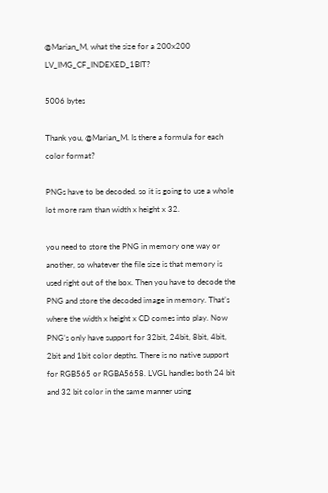@Marian_M, what the size for a 200x200 LV_IMG_CF_INDEXED_1BIT?

5006 bytes

Thank you, @Marian_M. Is there a formula for each color format?

PNGs have to be decoded. so it is going to use a whole lot more ram than width x height x 32.

you need to store the PNG in memory one way or another, so whatever the file size is that memory is used right out of the box. Then you have to decode the PNG and store the decoded image in memory. That’s where the width x height x CD comes into play. Now PNG’s only have support for 32bit, 24bit, 8bit, 4bit, 2bit and 1bit color depths. There is no native support for RGB565 or RGBA5658. LVGL handles both 24 bit and 32 bit color in the same manner using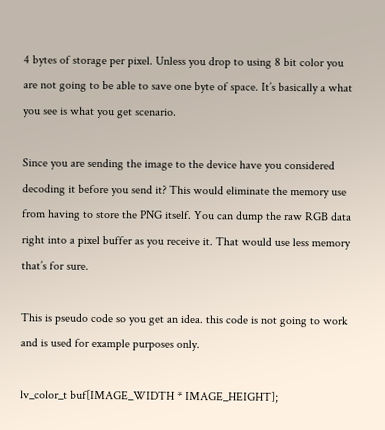4 bytes of storage per pixel. Unless you drop to using 8 bit color you are not going to be able to save one byte of space. It’s basically a what you see is what you get scenario.

Since you are sending the image to the device have you considered decoding it before you send it? This would eliminate the memory use from having to store the PNG itself. You can dump the raw RGB data right into a pixel buffer as you receive it. That would use less memory that’s for sure.

This is pseudo code so you get an idea. this code is not going to work and is used for example purposes only.

lv_color_t buf[IMAGE_WIDTH * IMAGE_HEIGHT];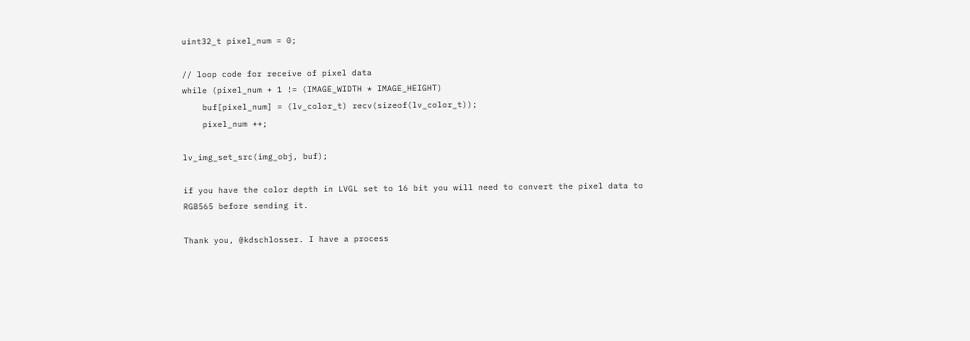uint32_t pixel_num = 0;

// loop code for receive of pixel data
while (pixel_num + 1 != (IMAGE_WIDTH * IMAGE_HEIGHT)
    buf[pixel_num] = (lv_color_t) recv(sizeof(lv_color_t));
    pixel_num ++;

lv_img_set_src(img_obj, buf);

if you have the color depth in LVGL set to 16 bit you will need to convert the pixel data to RGB565 before sending it.

Thank you, @kdschlosser. I have a process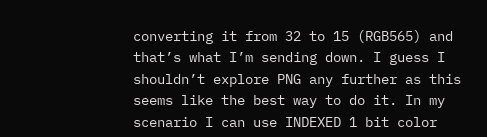converting it from 32 to 15 (RGB565) and that’s what I’m sending down. I guess I shouldn’t explore PNG any further as this seems like the best way to do it. In my scenario I can use INDEXED 1 bit color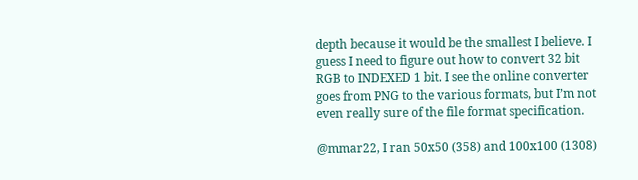depth because it would be the smallest I believe. I guess I need to figure out how to convert 32 bit RGB to INDEXED 1 bit. I see the online converter goes from PNG to the various formats, but I’m not even really sure of the file format specification.

@mmar22, I ran 50x50 (358) and 100x100 (1308)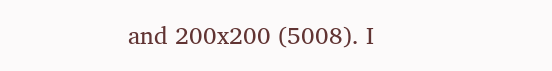and 200x200 (5008). I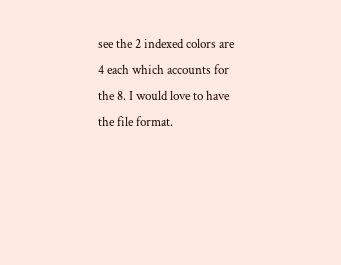see the 2 indexed colors are 4 each which accounts for the 8. I would love to have the file format.